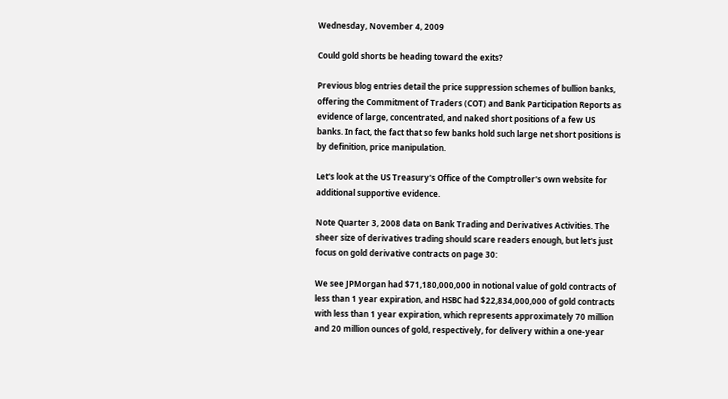Wednesday, November 4, 2009

Could gold shorts be heading toward the exits?

Previous blog entries detail the price suppression schemes of bullion banks, offering the Commitment of Traders (COT) and Bank Participation Reports as evidence of large, concentrated, and naked short positions of a few US banks. In fact, the fact that so few banks hold such large net short positions is by definition, price manipulation.

Let's look at the US Treasury's Office of the Comptroller's own website for additional supportive evidence.

Note Quarter 3, 2008 data on Bank Trading and Derivatives Activities. The sheer size of derivatives trading should scare readers enough, but let's just focus on gold derivative contracts on page 30:

We see JPMorgan had $71,180,000,000 in notional value of gold contracts of less than 1 year expiration, and HSBC had $22,834,000,000 of gold contracts with less than 1 year expiration, which represents approximately 70 million and 20 million ounces of gold, respectively, for delivery within a one-year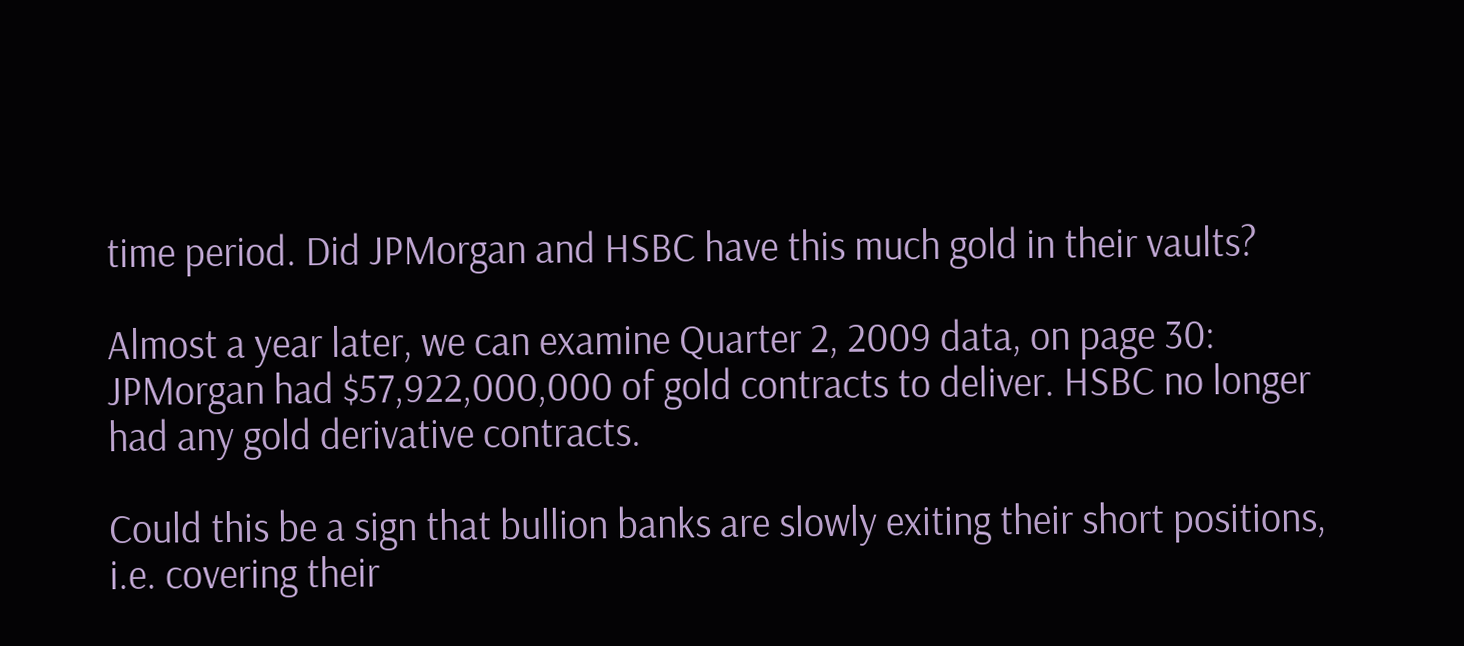time period. Did JPMorgan and HSBC have this much gold in their vaults?

Almost a year later, we can examine Quarter 2, 2009 data, on page 30:
JPMorgan had $57,922,000,000 of gold contracts to deliver. HSBC no longer had any gold derivative contracts.

Could this be a sign that bullion banks are slowly exiting their short positions, i.e. covering their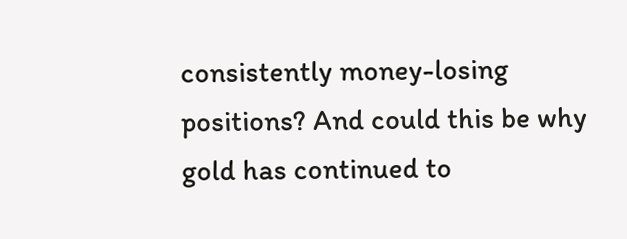consistently money-losing positions? And could this be why gold has continued to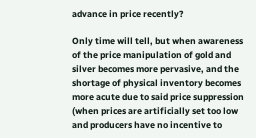advance in price recently?

Only time will tell, but when awareness of the price manipulation of gold and silver becomes more pervasive, and the shortage of physical inventory becomes more acute due to said price suppression (when prices are artificially set too low and producers have no incentive to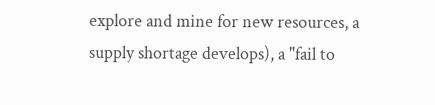explore and mine for new resources, a supply shortage develops), a "fail to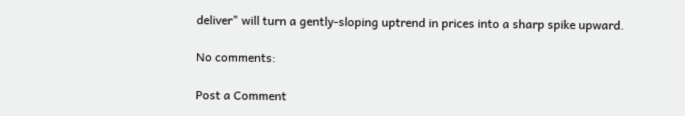deliver" will turn a gently-sloping uptrend in prices into a sharp spike upward.

No comments:

Post a Comment